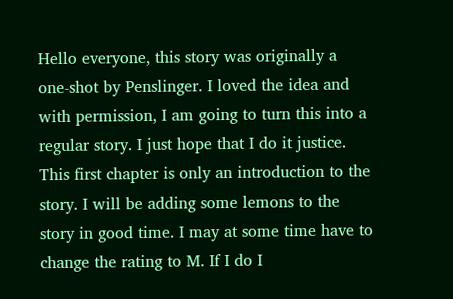Hello everyone, this story was originally a one-shot by Penslinger. I loved the idea and with permission, I am going to turn this into a regular story. I just hope that I do it justice. This first chapter is only an introduction to the story. I will be adding some lemons to the story in good time. I may at some time have to change the rating to M. If I do I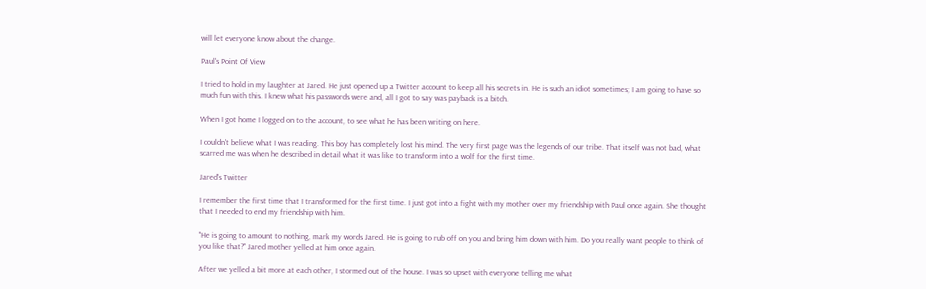will let everyone know about the change.

Paul's Point Of View

I tried to hold in my laughter at Jared. He just opened up a Twitter account to keep all his secrets in. He is such an idiot sometimes; I am going to have so much fun with this. I knew what his passwords were and, all I got to say was payback is a bitch.

When I got home I logged on to the account, to see what he has been writing on here.

I couldn't believe what I was reading. This boy has completely lost his mind. The very first page was the legends of our tribe. That itself was not bad, what scarred me was when he described in detail what it was like to transform into a wolf for the first time.

Jared's Twitter

I remember the first time that I transformed for the first time. I just got into a fight with my mother over my friendship with Paul once again. She thought that I needed to end my friendship with him.

"He is going to amount to nothing, mark my words Jared. He is going to rub off on you and bring him down with him. Do you really want people to think of you like that?" Jared mother yelled at him once again.

After we yelled a bit more at each other, I stormed out of the house. I was so upset with everyone telling me what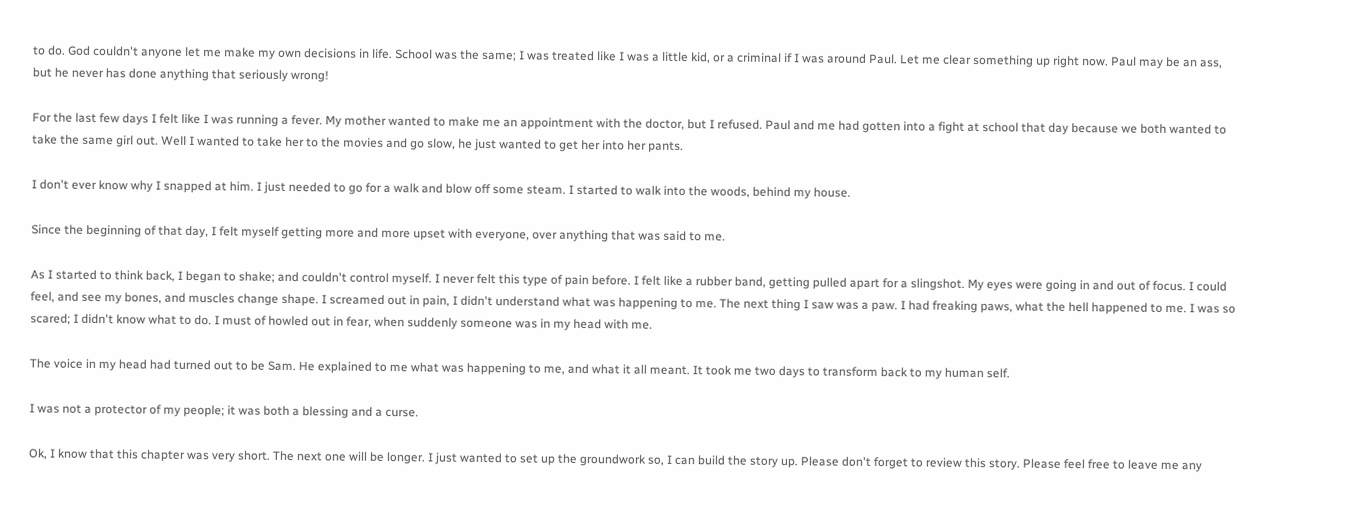to do. God couldn't anyone let me make my own decisions in life. School was the same; I was treated like I was a little kid, or a criminal if I was around Paul. Let me clear something up right now. Paul may be an ass, but he never has done anything that seriously wrong!

For the last few days I felt like I was running a fever. My mother wanted to make me an appointment with the doctor, but I refused. Paul and me had gotten into a fight at school that day because we both wanted to take the same girl out. Well I wanted to take her to the movies and go slow, he just wanted to get her into her pants.

I don't ever know why I snapped at him. I just needed to go for a walk and blow off some steam. I started to walk into the woods, behind my house.

Since the beginning of that day, I felt myself getting more and more upset with everyone, over anything that was said to me.

As I started to think back, I began to shake; and couldn't control myself. I never felt this type of pain before. I felt like a rubber band, getting pulled apart for a slingshot. My eyes were going in and out of focus. I could feel, and see my bones, and muscles change shape. I screamed out in pain, I didn't understand what was happening to me. The next thing I saw was a paw. I had freaking paws, what the hell happened to me. I was so scared; I didn't know what to do. I must of howled out in fear, when suddenly someone was in my head with me.

The voice in my head had turned out to be Sam. He explained to me what was happening to me, and what it all meant. It took me two days to transform back to my human self.

I was not a protector of my people; it was both a blessing and a curse.

Ok, I know that this chapter was very short. The next one will be longer. I just wanted to set up the groundwork so, I can build the story up. Please don't forget to review this story. Please feel free to leave me any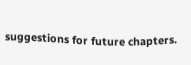suggestions for future chapters.